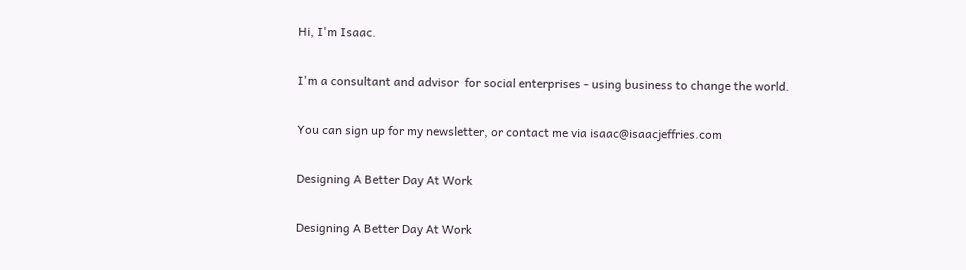Hi, I'm Isaac.

I'm a consultant and advisor  for social enterprises - using business to change the world.

You can sign up for my newsletter, or contact me via isaac@isaacjeffries.com

Designing A Better Day At Work

Designing A Better Day At Work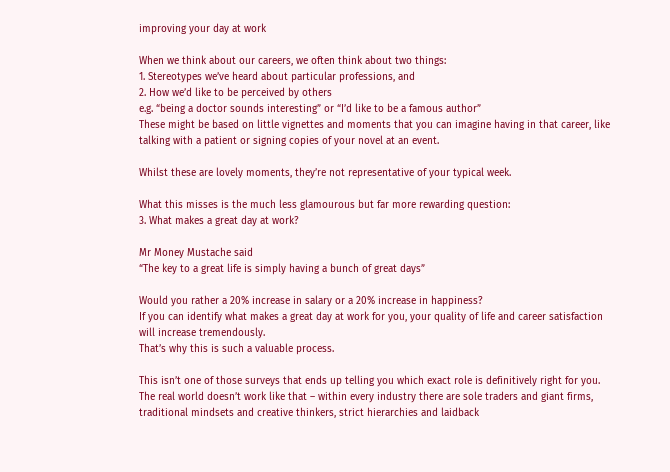improving your day at work

When we think about our careers, we often think about two things:
1. Stereotypes we’ve heard about particular professions, and
2. How we’d like to be perceived by others
e.g. “being a doctor sounds interesting” or “I’d like to be a famous author”
These might be based on little vignettes and moments that you can imagine having in that career, like talking with a patient or signing copies of your novel at an event.

Whilst these are lovely moments, they’re not representative of your typical week.

What this misses is the much less glamourous but far more rewarding question:
3. What makes a great day at work?

Mr Money Mustache said
“The key to a great life is simply having a bunch of great days”

Would you rather a 20% increase in salary or a 20% increase in happiness?
If you can identify what makes a great day at work for you, your quality of life and career satisfaction will increase tremendously.
That’s why this is such a valuable process.

This isn’t one of those surveys that ends up telling you which exact role is definitively right for you.
The real world doesn’t work like that – within every industry there are sole traders and giant firms, traditional mindsets and creative thinkers, strict hierarchies and laidback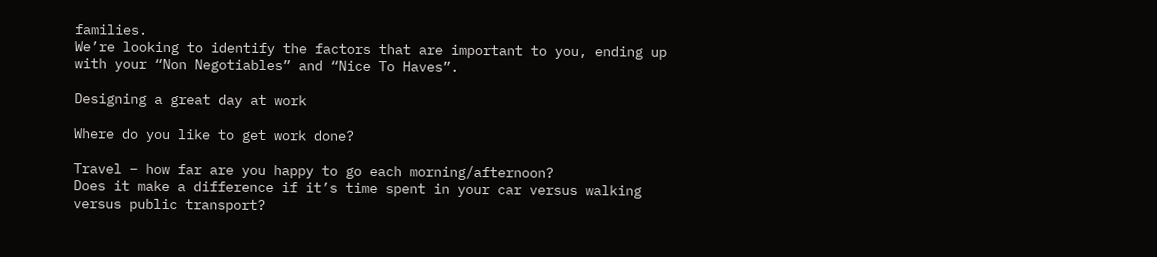families.
We’re looking to identify the factors that are important to you, ending up with your “Non Negotiables” and “Nice To Haves”.

Designing a great day at work

Where do you like to get work done?

Travel – how far are you happy to go each morning/afternoon?
Does it make a difference if it’s time spent in your car versus walking versus public transport?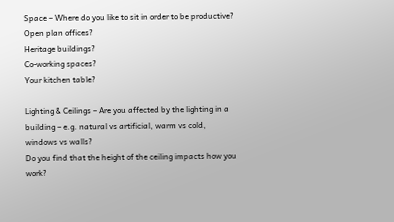Space – Where do you like to sit in order to be productive?
Open plan offices?
Heritage buildings?
Co-working spaces?
Your kitchen table?

Lighting & Ceilings – Are you affected by the lighting in a building – e.g. natural vs artificial, warm vs cold, windows vs walls?
Do you find that the height of the ceiling impacts how you work?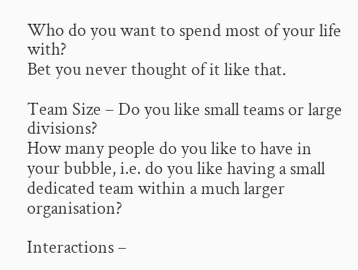Who do you want to spend most of your life with?
Bet you never thought of it like that.

Team Size – Do you like small teams or large divisions?
How many people do you like to have in your bubble, i.e. do you like having a small dedicated team within a much larger organisation?

Interactions –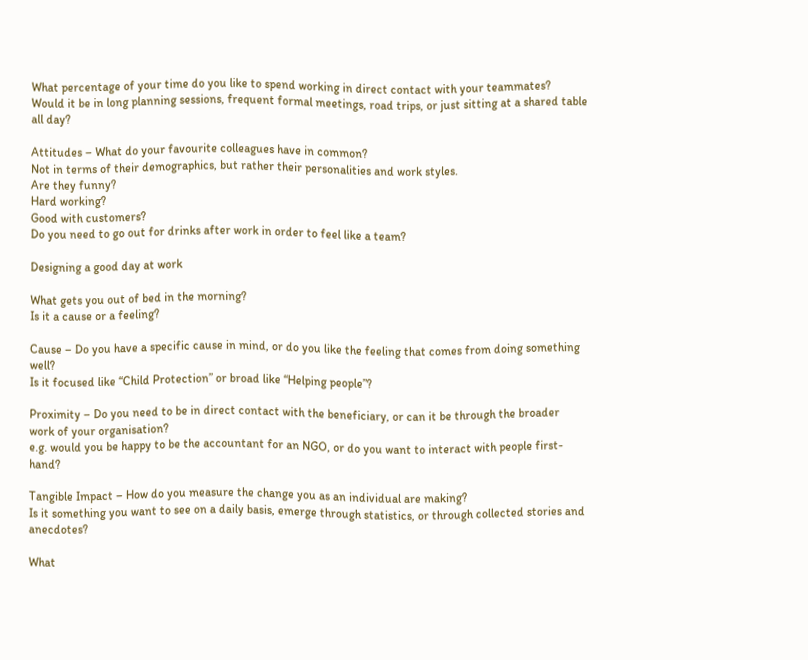What percentage of your time do you like to spend working in direct contact with your teammates?
Would it be in long planning sessions, frequent formal meetings, road trips, or just sitting at a shared table all day?

Attitudes – What do your favourite colleagues have in common?
Not in terms of their demographics, but rather their personalities and work styles.
Are they funny?
Hard working?
Good with customers?
Do you need to go out for drinks after work in order to feel like a team?

Designing a good day at work

What gets you out of bed in the morning?
Is it a cause or a feeling?

Cause – Do you have a specific cause in mind, or do you like the feeling that comes from doing something well?
Is it focused like “Child Protection” or broad like “Helping people”?

Proximity – Do you need to be in direct contact with the beneficiary, or can it be through the broader work of your organisation?
e.g. would you be happy to be the accountant for an NGO, or do you want to interact with people first-hand?

Tangible Impact – How do you measure the change you as an individual are making?
Is it something you want to see on a daily basis, emerge through statistics, or through collected stories and anecdotes?

What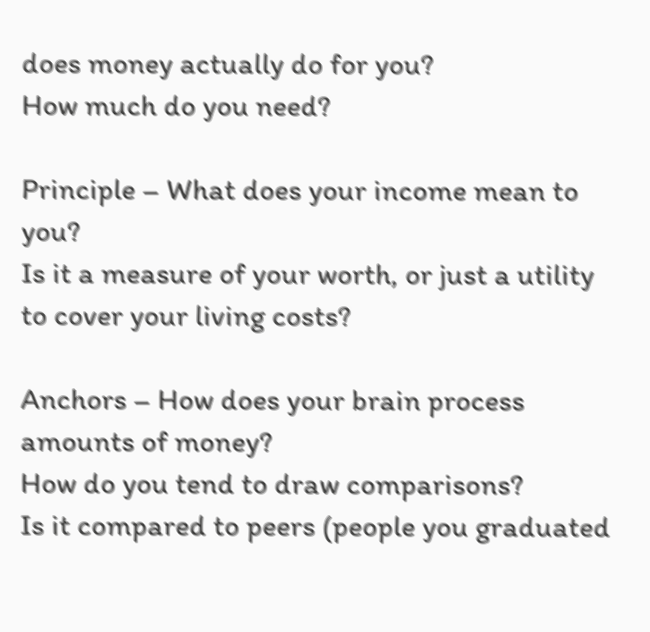does money actually do for you?
How much do you need?

Principle – What does your income mean to you?
Is it a measure of your worth, or just a utility to cover your living costs?

Anchors – How does your brain process amounts of money?
How do you tend to draw comparisons?
Is it compared to peers (people you graduated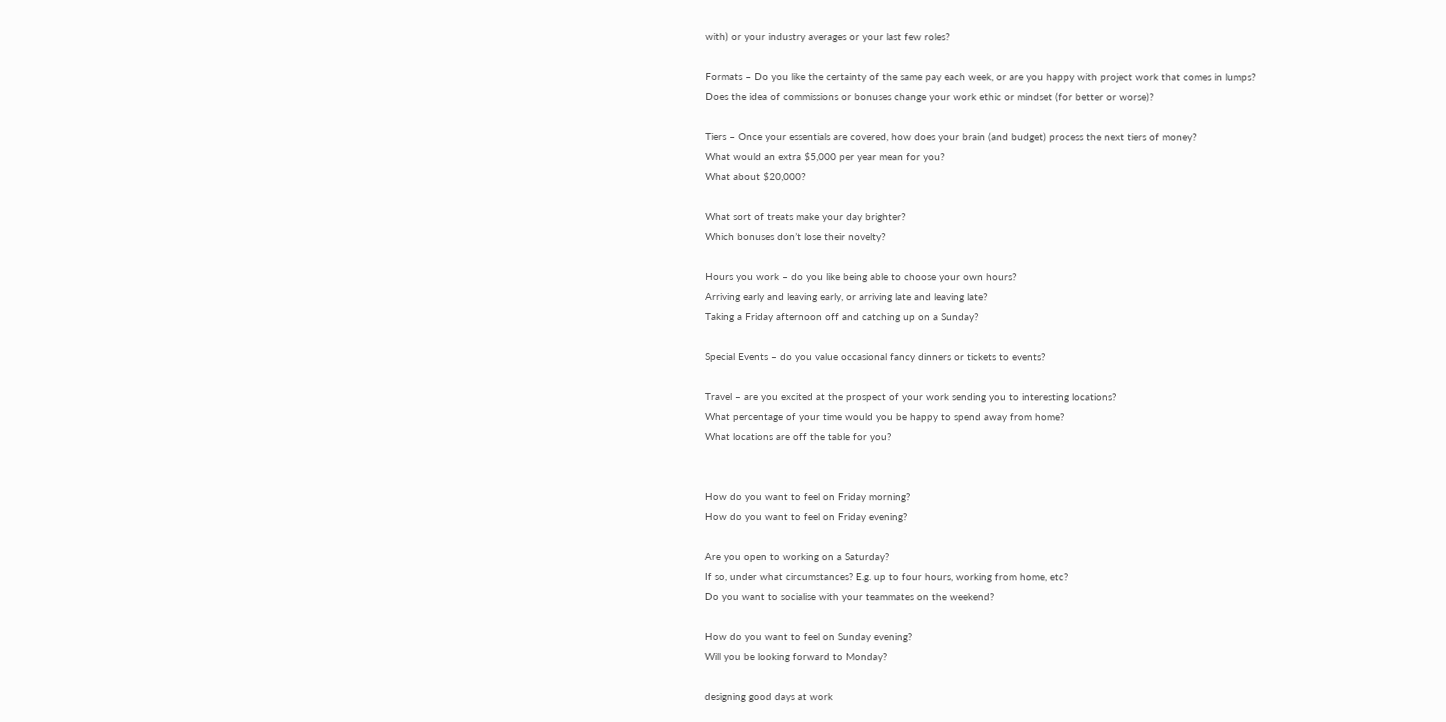with) or your industry averages or your last few roles?

Formats – Do you like the certainty of the same pay each week, or are you happy with project work that comes in lumps?
Does the idea of commissions or bonuses change your work ethic or mindset (for better or worse)?

Tiers – Once your essentials are covered, how does your brain (and budget) process the next tiers of money?
What would an extra $5,000 per year mean for you?
What about $20,000?

What sort of treats make your day brighter?
Which bonuses don’t lose their novelty?

Hours you work – do you like being able to choose your own hours?
Arriving early and leaving early, or arriving late and leaving late?
Taking a Friday afternoon off and catching up on a Sunday?

Special Events – do you value occasional fancy dinners or tickets to events?

Travel – are you excited at the prospect of your work sending you to interesting locations?
What percentage of your time would you be happy to spend away from home?
What locations are off the table for you?


How do you want to feel on Friday morning?
How do you want to feel on Friday evening?

Are you open to working on a Saturday?
If so, under what circumstances? E.g. up to four hours, working from home, etc?
Do you want to socialise with your teammates on the weekend?

How do you want to feel on Sunday evening?
Will you be looking forward to Monday?

designing good days at work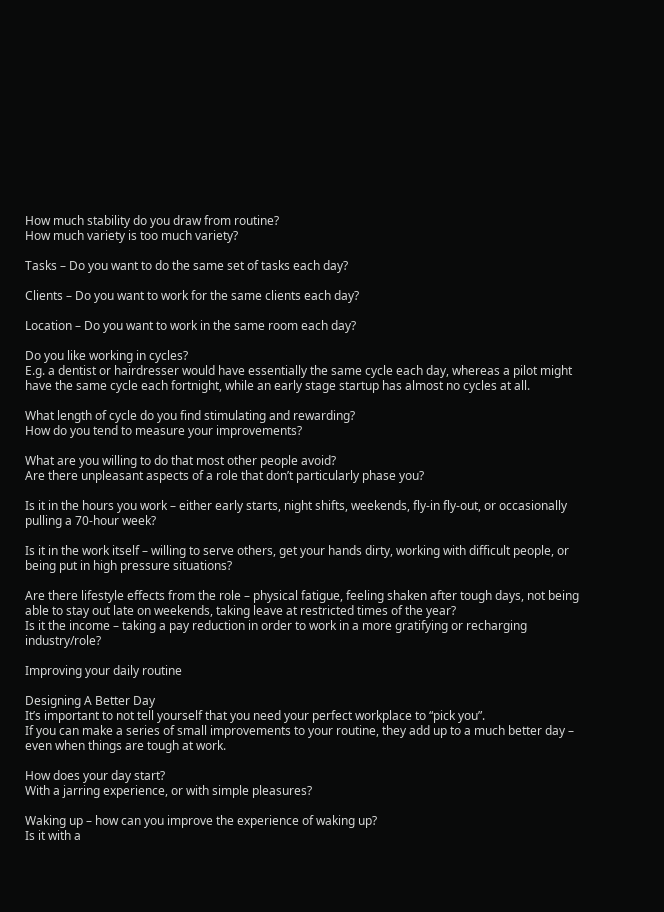How much stability do you draw from routine?
How much variety is too much variety?

Tasks – Do you want to do the same set of tasks each day?

Clients – Do you want to work for the same clients each day?

Location – Do you want to work in the same room each day?

Do you like working in cycles?
E.g. a dentist or hairdresser would have essentially the same cycle each day, whereas a pilot might have the same cycle each fortnight, while an early stage startup has almost no cycles at all.

What length of cycle do you find stimulating and rewarding?
How do you tend to measure your improvements?

What are you willing to do that most other people avoid?
Are there unpleasant aspects of a role that don’t particularly phase you?

Is it in the hours you work – either early starts, night shifts, weekends, fly-in fly-out, or occasionally pulling a 70-hour week?

Is it in the work itself – willing to serve others, get your hands dirty, working with difficult people, or being put in high pressure situations?

Are there lifestyle effects from the role – physical fatigue, feeling shaken after tough days, not being able to stay out late on weekends, taking leave at restricted times of the year?
Is it the income – taking a pay reduction in order to work in a more gratifying or recharging industry/role?

Improving your daily routine

Designing A Better Day
It’s important to not tell yourself that you need your perfect workplace to “pick you”.
If you can make a series of small improvements to your routine, they add up to a much better day – even when things are tough at work.

How does your day start?
With a jarring experience, or with simple pleasures?

Waking up – how can you improve the experience of waking up?
Is it with a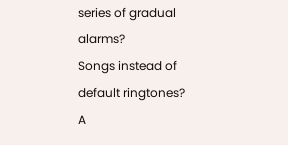series of gradual alarms?
Songs instead of default ringtones?
A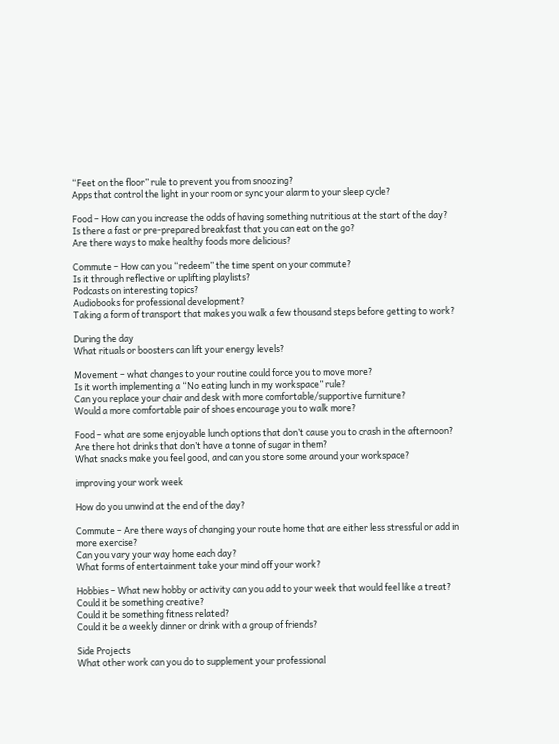“Feet on the floor” rule to prevent you from snoozing?
Apps that control the light in your room or sync your alarm to your sleep cycle?

Food – How can you increase the odds of having something nutritious at the start of the day?
Is there a fast or pre-prepared breakfast that you can eat on the go?
Are there ways to make healthy foods more delicious?

Commute – How can you “redeem” the time spent on your commute?
Is it through reflective or uplifting playlists?
Podcasts on interesting topics?
Audiobooks for professional development?
Taking a form of transport that makes you walk a few thousand steps before getting to work?

During the day
What rituals or boosters can lift your energy levels?

Movement – what changes to your routine could force you to move more?
Is it worth implementing a “No eating lunch in my workspace” rule?
Can you replace your chair and desk with more comfortable/supportive furniture?
Would a more comfortable pair of shoes encourage you to walk more?

Food – what are some enjoyable lunch options that don’t cause you to crash in the afternoon?
Are there hot drinks that don’t have a tonne of sugar in them?
What snacks make you feel good, and can you store some around your workspace?

improving your work week

How do you unwind at the end of the day?

Commute – Are there ways of changing your route home that are either less stressful or add in more exercise?
Can you vary your way home each day?
What forms of entertainment take your mind off your work?

Hobbies – What new hobby or activity can you add to your week that would feel like a treat?
Could it be something creative?
Could it be something fitness related?
Could it be a weekly dinner or drink with a group of friends?

Side Projects
What other work can you do to supplement your professional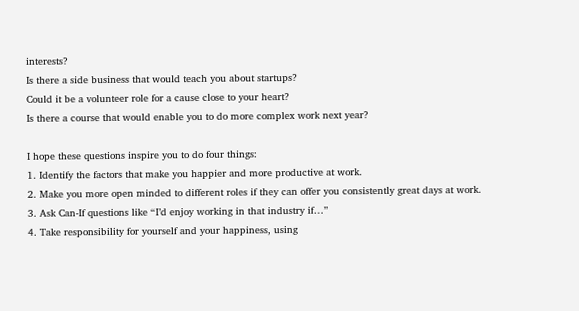interests?
Is there a side business that would teach you about startups?
Could it be a volunteer role for a cause close to your heart?
Is there a course that would enable you to do more complex work next year?

I hope these questions inspire you to do four things:
1. Identify the factors that make you happier and more productive at work.
2. Make you more open minded to different roles if they can offer you consistently great days at work.
3. Ask Can-If questions like “I’d enjoy working in that industry if…”
4. Take responsibility for yourself and your happiness, using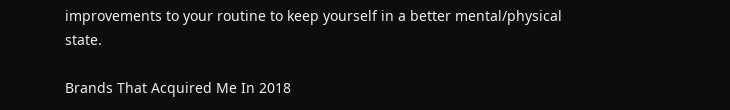improvements to your routine to keep yourself in a better mental/physical state.

Brands That Acquired Me In 2018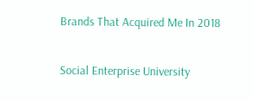Brands That Acquired Me In 2018

Social Enterprise University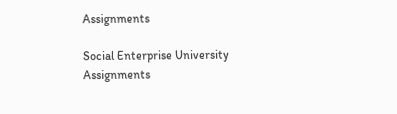Assignments

Social Enterprise University Assignments